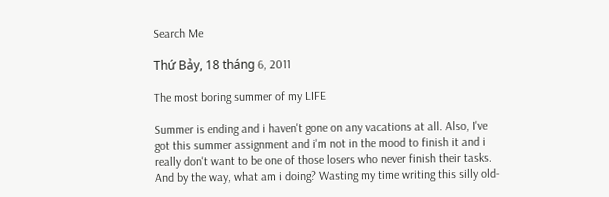Search Me

Thứ Bảy, 18 tháng 6, 2011

The most boring summer of my LIFE

Summer is ending and i haven't gone on any vacations at all. Also, I've got this summer assignment and i'm not in the mood to finish it and i really don't want to be one of those losers who never finish their tasks.
And by the way, what am i doing? Wasting my time writing this silly old-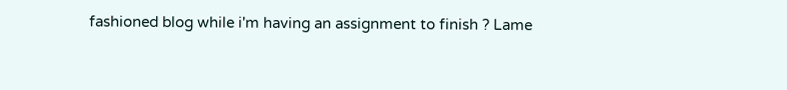fashioned blog while i'm having an assignment to finish ? Lame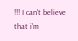!!! I can't believe that i'm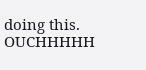doing this. OUCHHHHH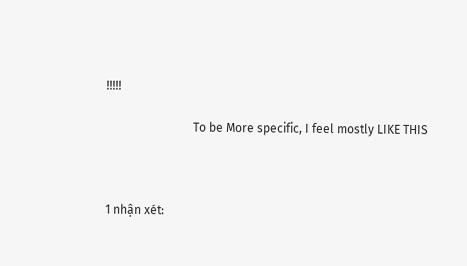!!!!!

                             To be More specific, I feel mostly LIKE THIS



1 nhận xét: